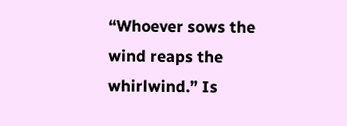“Whoever sows the wind reaps the whirlwind.” Is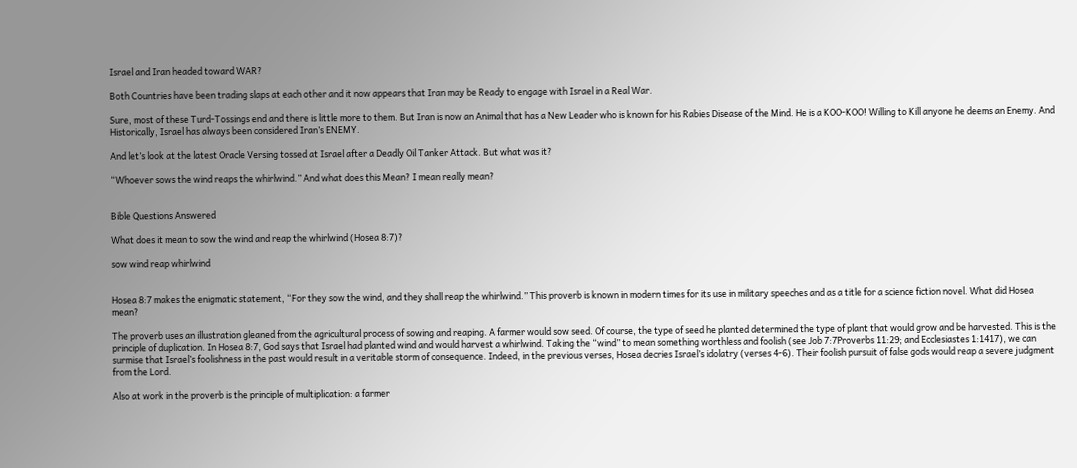Israel and Iran headed toward WAR?

Both Countries have been trading slaps at each other and it now appears that Iran may be Ready to engage with Israel in a Real War.

Sure, most of these Turd-Tossings end and there is little more to them. But Iran is now an Animal that has a New Leader who is known for his Rabies Disease of the Mind. He is a KOO-KOO! Willing to Kill anyone he deems an Enemy. And Historically, Israel has always been considered Iran’s ENEMY.

And let’s look at the latest Oracle Versing tossed at Israel after a Deadly Oil Tanker Attack. But what was it?

“Whoever sows the wind reaps the whirlwind.” And what does this Mean? I mean really mean?


Bible Questions Answered

What does it mean to sow the wind and reap the whirlwind (Hosea 8:7)?

sow wind reap whirlwind


Hosea 8:7 makes the enigmatic statement, “For they sow the wind, and they shall reap the whirlwind.” This proverb is known in modern times for its use in military speeches and as a title for a science fiction novel. What did Hosea mean?

The proverb uses an illustration gleaned from the agricultural process of sowing and reaping. A farmer would sow seed. Of course, the type of seed he planted determined the type of plant that would grow and be harvested. This is the principle of duplication. In Hosea 8:7, God says that Israel had planted wind and would harvest a whirlwind. Taking the “wind” to mean something worthless and foolish (see Job 7:7Proverbs 11:29; and Ecclesiastes 1:1417), we can surmise that Israel’s foolishness in the past would result in a veritable storm of consequence. Indeed, in the previous verses, Hosea decries Israel’s idolatry (verses 4-6). Their foolish pursuit of false gods would reap a severe judgment from the Lord.

Also at work in the proverb is the principle of multiplication: a farmer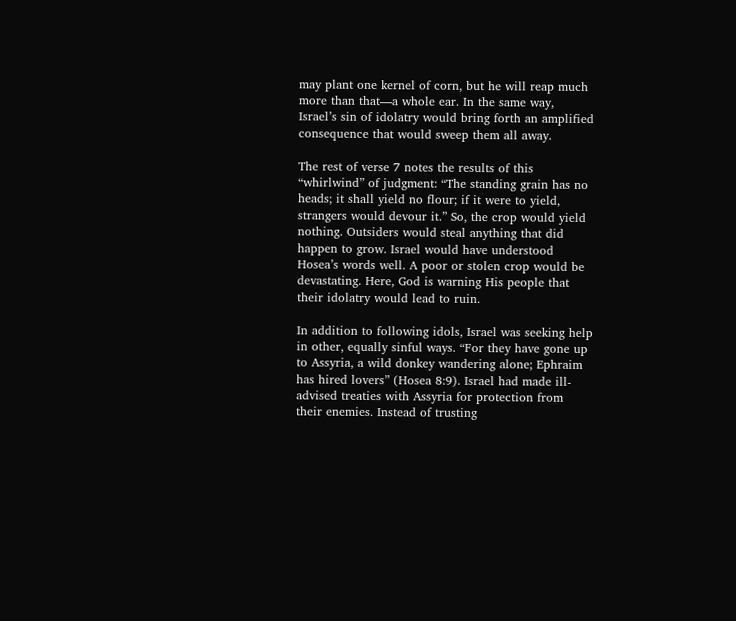may plant one kernel of corn, but he will reap much more than that—a whole ear. In the same way, Israel’s sin of idolatry would bring forth an amplified consequence that would sweep them all away.

The rest of verse 7 notes the results of this “whirlwind” of judgment: “The standing grain has no heads; it shall yield no flour; if it were to yield, strangers would devour it.” So, the crop would yield nothing. Outsiders would steal anything that did happen to grow. Israel would have understood Hosea’s words well. A poor or stolen crop would be devastating. Here, God is warning His people that their idolatry would lead to ruin.

In addition to following idols, Israel was seeking help in other, equally sinful ways. “For they have gone up to Assyria, a wild donkey wandering alone; Ephraim has hired lovers” (Hosea 8:9). Israel had made ill-advised treaties with Assyria for protection from their enemies. Instead of trusting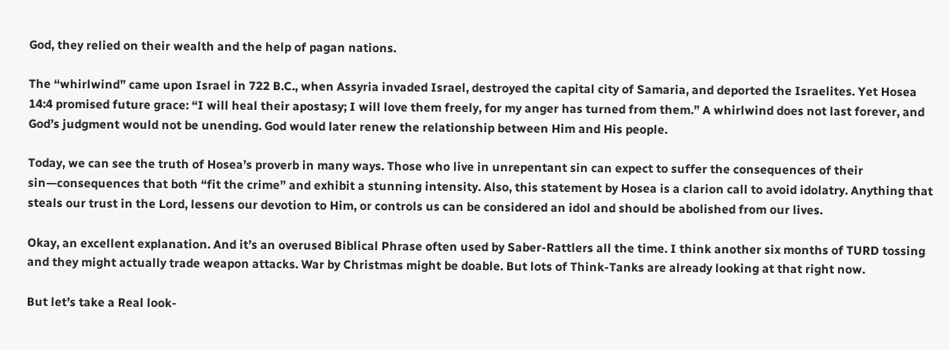God, they relied on their wealth and the help of pagan nations.

The “whirlwind” came upon Israel in 722 B.C., when Assyria invaded Israel, destroyed the capital city of Samaria, and deported the Israelites. Yet Hosea 14:4 promised future grace: “I will heal their apostasy; I will love them freely, for my anger has turned from them.” A whirlwind does not last forever, and God’s judgment would not be unending. God would later renew the relationship between Him and His people.

Today, we can see the truth of Hosea’s proverb in many ways. Those who live in unrepentant sin can expect to suffer the consequences of their sin—consequences that both “fit the crime” and exhibit a stunning intensity. Also, this statement by Hosea is a clarion call to avoid idolatry. Anything that steals our trust in the Lord, lessens our devotion to Him, or controls us can be considered an idol and should be abolished from our lives.

Okay, an excellent explanation. And it’s an overused Biblical Phrase often used by Saber-Rattlers all the time. I think another six months of TURD tossing and they might actually trade weapon attacks. War by Christmas might be doable. But lots of Think-Tanks are already looking at that right now.

But let’s take a Real look-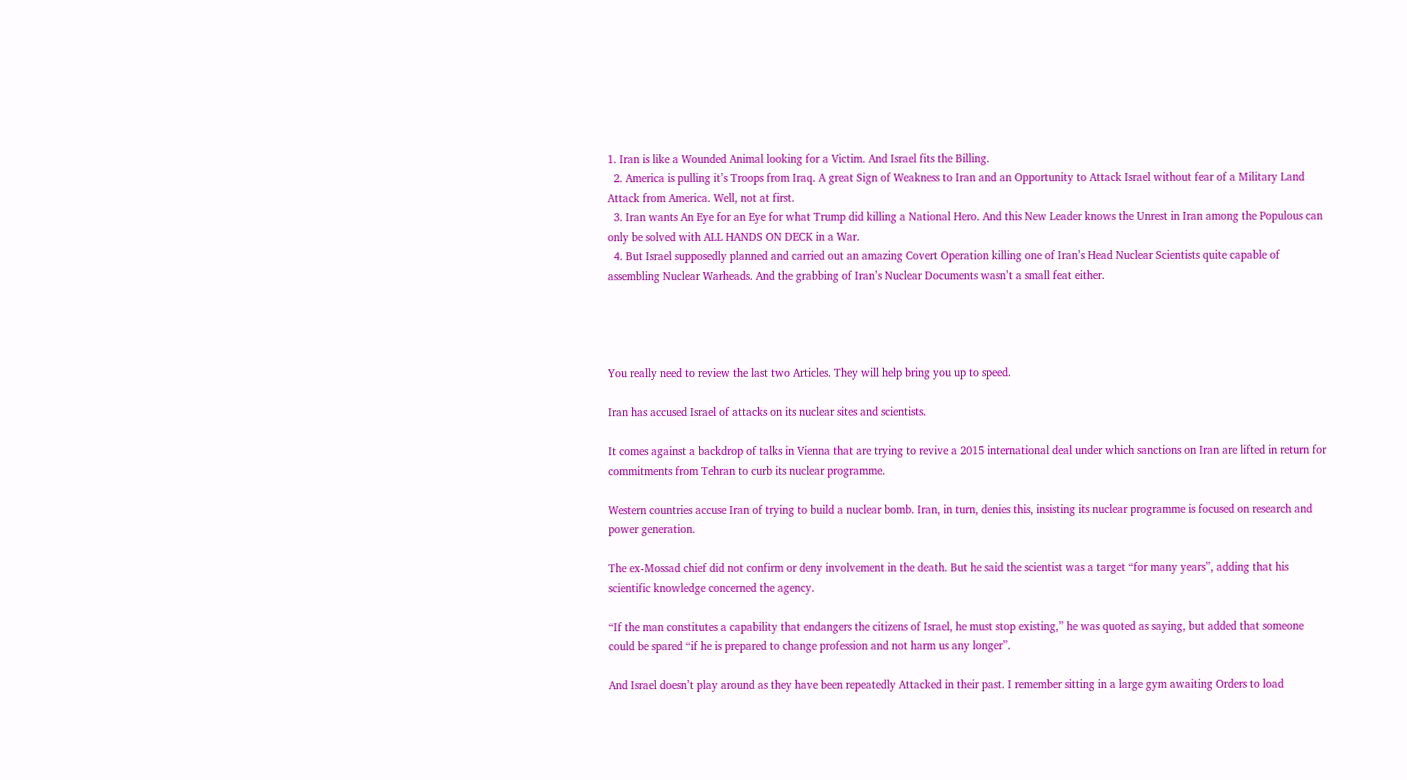1. Iran is like a Wounded Animal looking for a Victim. And Israel fits the Billing.
  2. America is pulling it’s Troops from Iraq. A great Sign of Weakness to Iran and an Opportunity to Attack Israel without fear of a Military Land Attack from America. Well, not at first.
  3. Iran wants An Eye for an Eye for what Trump did killing a National Hero. And this New Leader knows the Unrest in Iran among the Populous can only be solved with ALL HANDS ON DECK in a War.
  4. But Israel supposedly planned and carried out an amazing Covert Operation killing one of Iran’s Head Nuclear Scientists quite capable of assembling Nuclear Warheads. And the grabbing of Iran’s Nuclear Documents wasn’t a small feat either.




You really need to review the last two Articles. They will help bring you up to speed.

Iran has accused Israel of attacks on its nuclear sites and scientists.

It comes against a backdrop of talks in Vienna that are trying to revive a 2015 international deal under which sanctions on Iran are lifted in return for commitments from Tehran to curb its nuclear programme.

Western countries accuse Iran of trying to build a nuclear bomb. Iran, in turn, denies this, insisting its nuclear programme is focused on research and power generation.

The ex-Mossad chief did not confirm or deny involvement in the death. But he said the scientist was a target “for many years”, adding that his scientific knowledge concerned the agency.

“If the man constitutes a capability that endangers the citizens of Israel, he must stop existing,” he was quoted as saying, but added that someone could be spared “if he is prepared to change profession and not harm us any longer”.

And Israel doesn’t play around as they have been repeatedly Attacked in their past. I remember sitting in a large gym awaiting Orders to load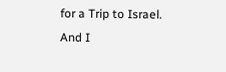for a Trip to Israel. And I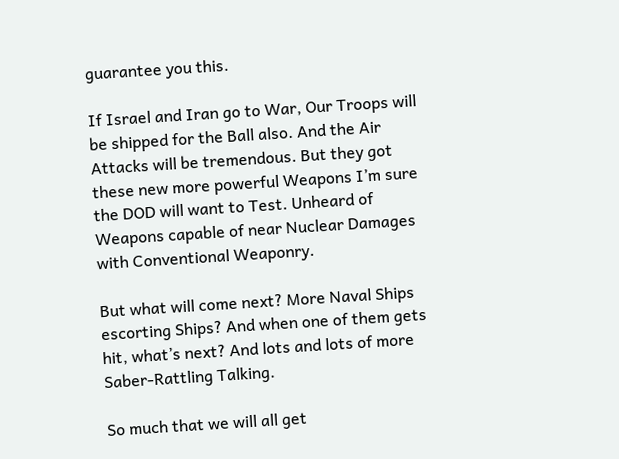guarantee you this.

If Israel and Iran go to War, Our Troops will be shipped for the Ball also. And the Air Attacks will be tremendous. But they got these new more powerful Weapons I’m sure the DOD will want to Test. Unheard of Weapons capable of near Nuclear Damages with Conventional Weaponry.

But what will come next? More Naval Ships escorting Ships? And when one of them gets hit, what’s next? And lots and lots of more Saber-Rattling Talking.

So much that we will all get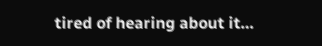tired of hearing about it…